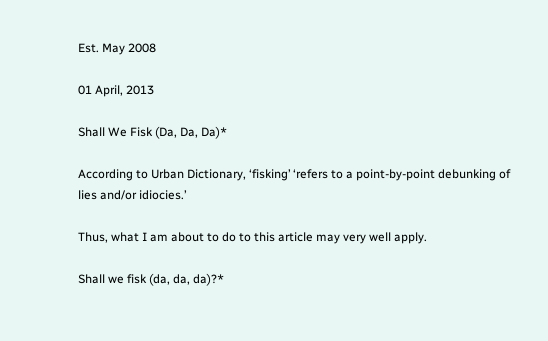Est. May 2008

01 April, 2013

Shall We Fisk (Da, Da, Da)*

According to Urban Dictionary, ‘fisking’ ‘refers to a point-by-point debunking of lies and/or idiocies.’

Thus, what I am about to do to this article may very well apply.

Shall we fisk (da, da, da)?*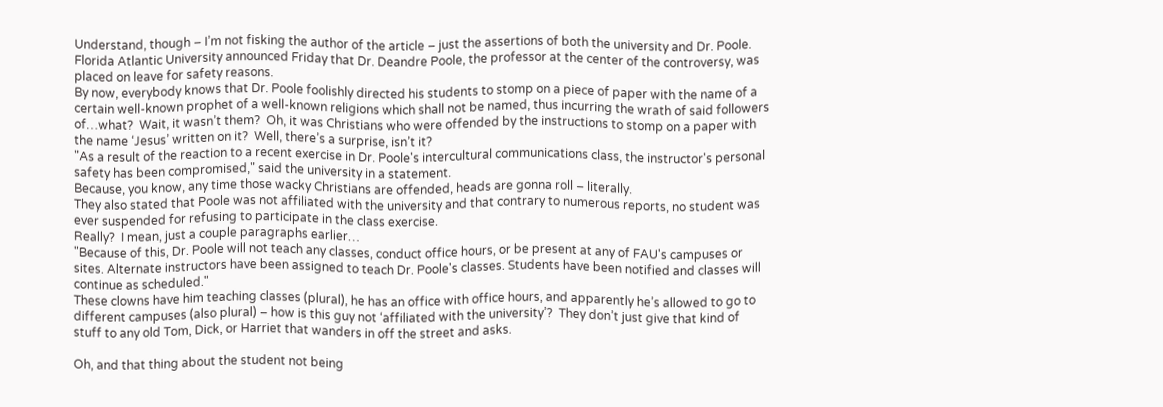Understand, though – I’m not fisking the author of the article – just the assertions of both the university and Dr. Poole.
Florida Atlantic University announced Friday that Dr. Deandre Poole, the professor at the center of the controversy, was placed on leave for safety reasons.
By now, everybody knows that Dr. Poole foolishly directed his students to stomp on a piece of paper with the name of a certain well-known prophet of a well-known religions which shall not be named, thus incurring the wrath of said followers of…what?  Wait, it wasn’t them?  Oh, it was Christians who were offended by the instructions to stomp on a paper with the name ‘Jesus’ written on it?  Well, there’s a surprise, isn’t it?
"As a result of the reaction to a recent exercise in Dr. Poole's intercultural communications class, the instructor's personal safety has been compromised," said the university in a statement.
Because, you know, any time those wacky Christians are offended, heads are gonna roll – literally.
They also stated that Poole was not affiliated with the university and that contrary to numerous reports, no student was ever suspended for refusing to participate in the class exercise.
Really?  I mean, just a couple paragraphs earlier…
"Because of this, Dr. Poole will not teach any classes, conduct office hours, or be present at any of FAU's campuses or sites. Alternate instructors have been assigned to teach Dr. Poole's classes. Students have been notified and classes will continue as scheduled."
These clowns have him teaching classes (plural), he has an office with office hours, and apparently he’s allowed to go to different campuses (also plural) – how is this guy not ‘affiliated with the university’?  They don’t just give that kind of stuff to any old Tom, Dick, or Harriet that wanders in off the street and asks.

Oh, and that thing about the student not being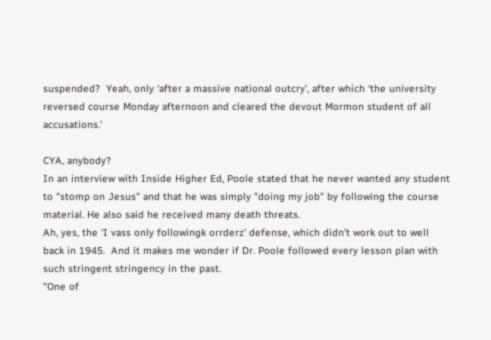suspended?  Yeah, only ‘after a massive national outcry’, after which ‘the university reversed course Monday afternoon and cleared the devout Mormon student of all accusations.’

CYA, anybody?
In an interview with Inside Higher Ed, Poole stated that he never wanted any student to "stomp on Jesus" and that he was simply "doing my job" by following the course material. He also said he received many death threats.
Ah, yes, the ‘I vass only followingk orrderz’ defense, which didn’t work out to well back in 1945.  And it makes me wonder if Dr. Poole followed every lesson plan with such stringent stringency in the past.
"One of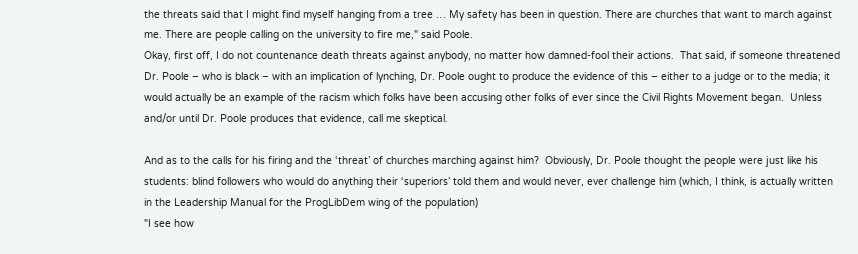the threats said that I might find myself hanging from a tree … My safety has been in question. There are churches that want to march against me. There are people calling on the university to fire me," said Poole.
Okay, first off, I do not countenance death threats against anybody, no matter how damned-fool their actions.  That said, if someone threatened Dr. Poole – who is black – with an implication of lynching, Dr. Poole ought to produce the evidence of this – either to a judge or to the media; it would actually be an example of the racism which folks have been accusing other folks of ever since the Civil Rights Movement began.  Unless and/or until Dr. Poole produces that evidence, call me skeptical.

And as to the calls for his firing and the ‘threat’ of churches marching against him?  Obviously, Dr. Poole thought the people were just like his students: blind followers who would do anything their ‘superiors’ told them and would never, ever challenge him (which, I think, is actually written in the Leadership Manual for the ProgLibDem wing of the population)
"I see how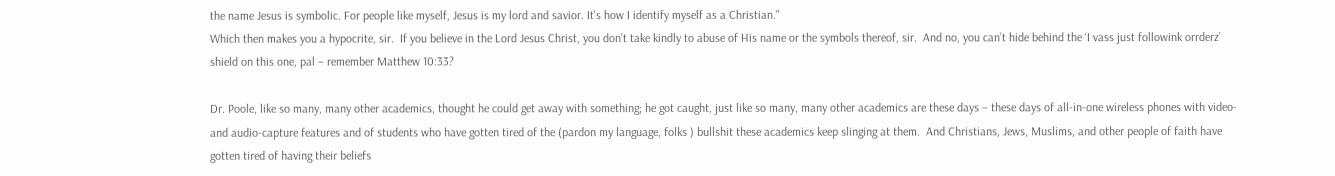the name Jesus is symbolic. For people like myself, Jesus is my lord and savior. It's how I identify myself as a Christian."
Which then makes you a hypocrite, sir.  If you believe in the Lord Jesus Christ, you don’t take kindly to abuse of His name or the symbols thereof, sir.  And no, you can’t hide behind the ‘I vass just followink orrderz’ shield on this one, pal – remember Matthew 10:33?

Dr. Poole, like so many, many other academics, thought he could get away with something; he got caught, just like so many, many other academics are these days – these days of all-in-one wireless phones with video- and audio-capture features and of students who have gotten tired of the (pardon my language, folks ) bullshit these academics keep slinging at them.  And Christians, Jews, Muslims, and other people of faith have gotten tired of having their beliefs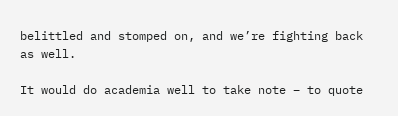belittled and stomped on, and we’re fighting back as well.

It would do academia well to take note – to quote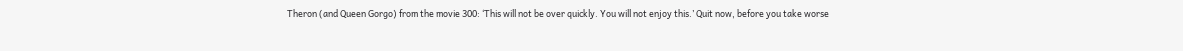Theron (and Queen Gorgo) from the movie 300: ‘This will not be over quickly. You will not enjoy this.’ Quit now, before you take worse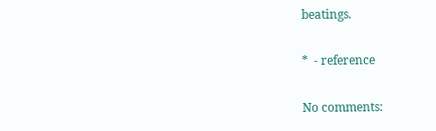beatings.

*  - reference

No comments: